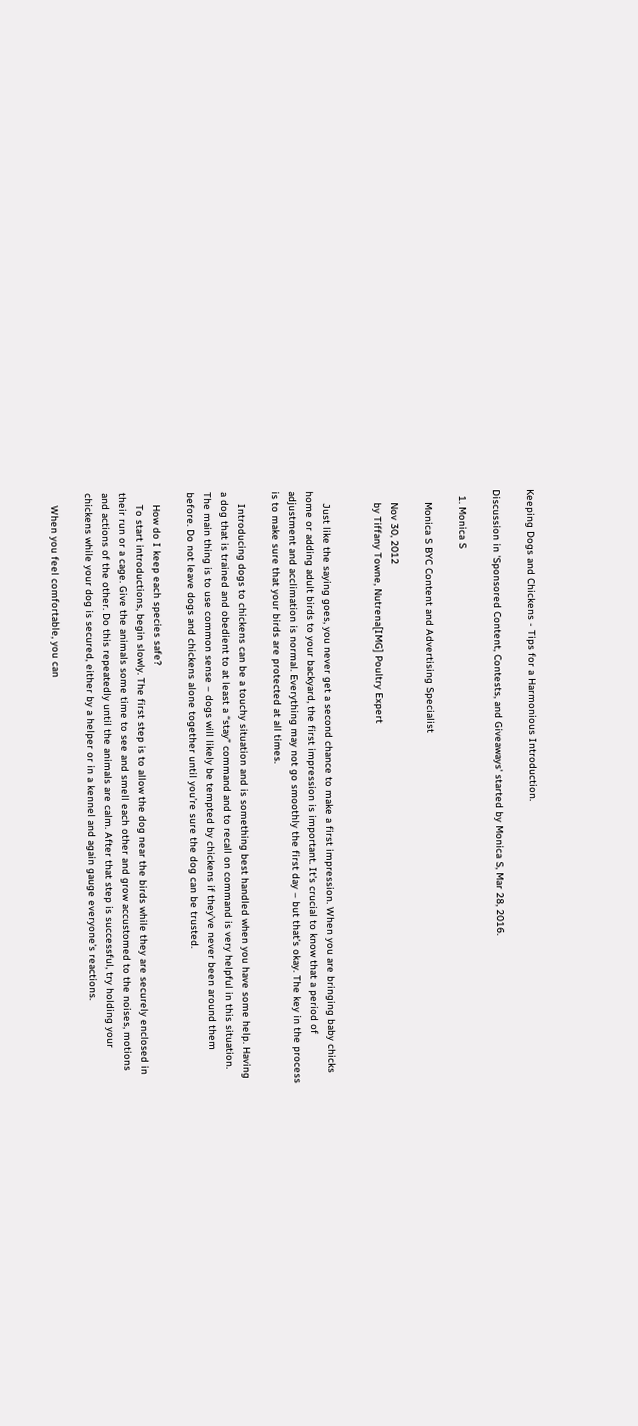Keeping Dogs and Chickens - Tips for a Harmonious Introduction.

Discussion in 'Sponsored Content, Contests, and Giveaways' started by Monica S, Mar 28, 2016.

  1. Monica S

    Monica S BYC Content and Advertising Specialist

    Nov 30, 2012
    by Tiffany Towne, Nutrena[IMG] Poultry Expert


    Just like the saying goes, you never get a second chance to make a first impression. When you are bringing baby chicks home or adding adult birds to your backyard, the first impression is important. It’s crucial to know that a period of adjustment and acclimation is normal. Everything may not go smoothly the first day – but that’s okay. The key in the process is to make sure that your birds are protected at all times.

    Introducing dogs to chickens can be a touchy situation and is something best handled when you have some help. Having a dog that is trained and obedient to at least a “stay” command and to recall on command is very helpful in this situation. The main thing is to use common sense – dogs will likely be tempted by chickens if they’ve never been around them before. Do not leave dogs and chickens alone together until you’re sure the dog can be trusted.

    How do I keep each species safe?
    To start introductions, begin slowly. The first step is to allow the dog near the birds while they are securely enclosed in their run or a cage. Give the animals some time to see and smell each other and grow accustomed to the noises, motions and actions of the other. Do this repeatedly until the animals are calm. After that step is successful, try holding your chickens while your dog is secured, either by a helper or in a kennel and again gauge everyone’s reactions.

    When you feel comfortable, you can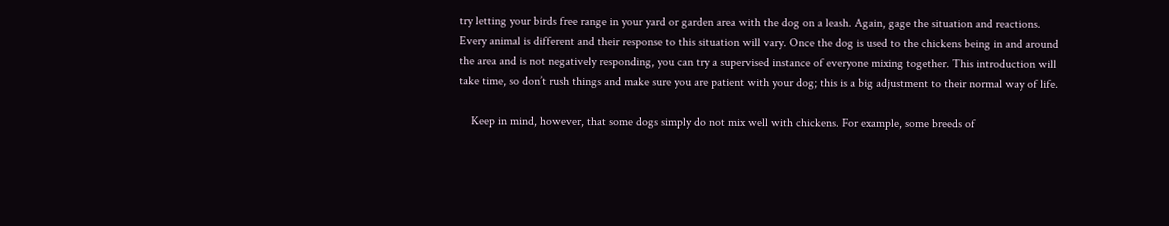try letting your birds free range in your yard or garden area with the dog on a leash. Again, gage the situation and reactions. Every animal is different and their response to this situation will vary. Once the dog is used to the chickens being in and around the area and is not negatively responding, you can try a supervised instance of everyone mixing together. This introduction will take time, so don’t rush things and make sure you are patient with your dog; this is a big adjustment to their normal way of life.

    Keep in mind, however, that some dogs simply do not mix well with chickens. For example, some breeds of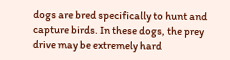dogs are bred specifically to hunt and capture birds. In these dogs, the prey drive may be extremely hard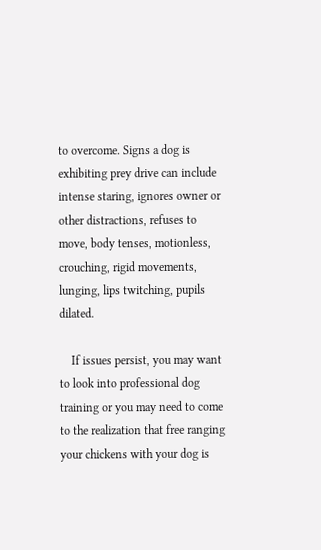to overcome. Signs a dog is exhibiting prey drive can include intense staring, ignores owner or other distractions, refuses to move, body tenses, motionless, crouching, rigid movements, lunging, lips twitching, pupils dilated.

    If issues persist, you may want to look into professional dog training or you may need to come to the realization that free ranging your chickens with your dog is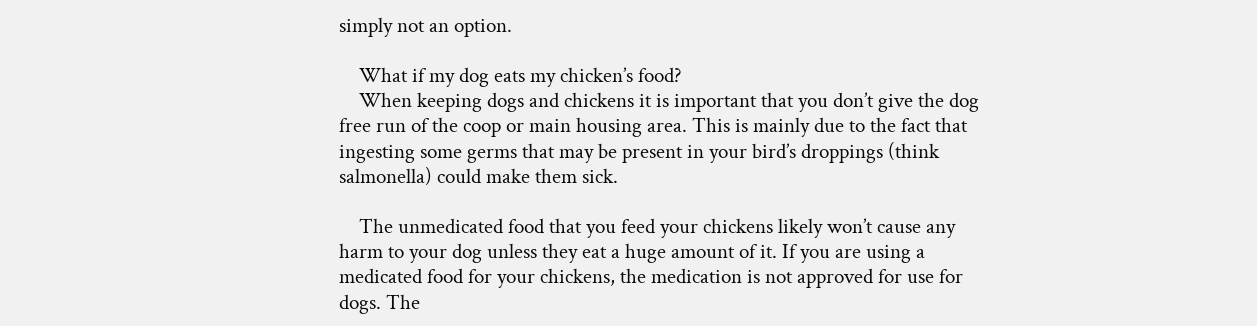simply not an option.

    What if my dog eats my chicken’s food?
    When keeping dogs and chickens it is important that you don’t give the dog free run of the coop or main housing area. This is mainly due to the fact that ingesting some germs that may be present in your bird’s droppings (think salmonella) could make them sick.

    The unmedicated food that you feed your chickens likely won’t cause any harm to your dog unless they eat a huge amount of it. If you are using a medicated food for your chickens, the medication is not approved for use for dogs. The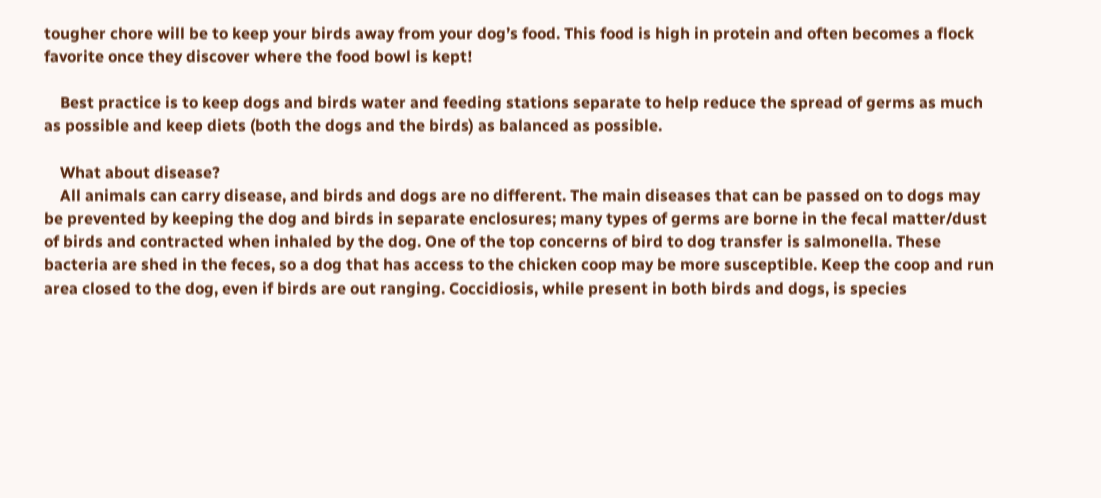tougher chore will be to keep your birds away from your dog’s food. This food is high in protein and often becomes a flock favorite once they discover where the food bowl is kept!

    Best practice is to keep dogs and birds water and feeding stations separate to help reduce the spread of germs as much as possible and keep diets (both the dogs and the birds) as balanced as possible.

    What about disease?
    All animals can carry disease, and birds and dogs are no different. The main diseases that can be passed on to dogs may be prevented by keeping the dog and birds in separate enclosures; many types of germs are borne in the fecal matter/dust of birds and contracted when inhaled by the dog. One of the top concerns of bird to dog transfer is salmonella. These bacteria are shed in the feces, so a dog that has access to the chicken coop may be more susceptible. Keep the coop and run area closed to the dog, even if birds are out ranging. Coccidiosis, while present in both birds and dogs, is species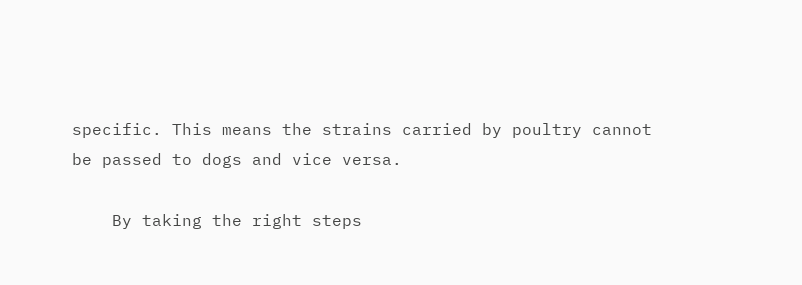specific. This means the strains carried by poultry cannot be passed to dogs and vice versa.

    By taking the right steps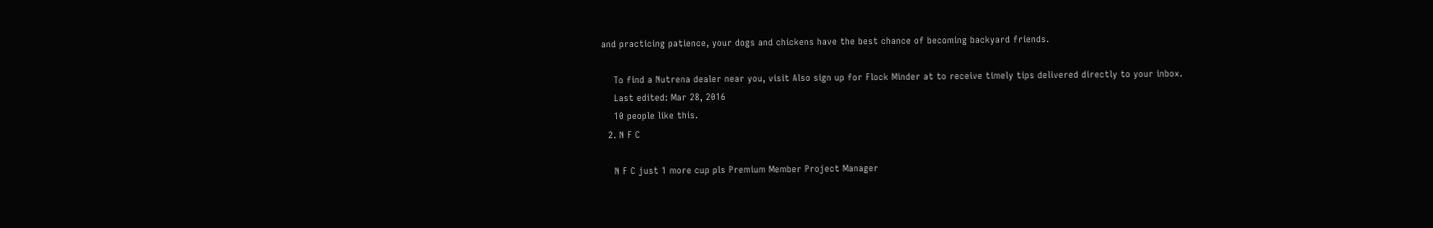and practicing patience, your dogs and chickens have the best chance of becoming backyard friends.

    To find a Nutrena dealer near you, visit Also sign up for Flock Minder at to receive timely tips delivered directly to your inbox.
    Last edited: Mar 28, 2016
    10 people like this.
  2. N F C

    N F C just 1 more cup pls Premium Member Project Manager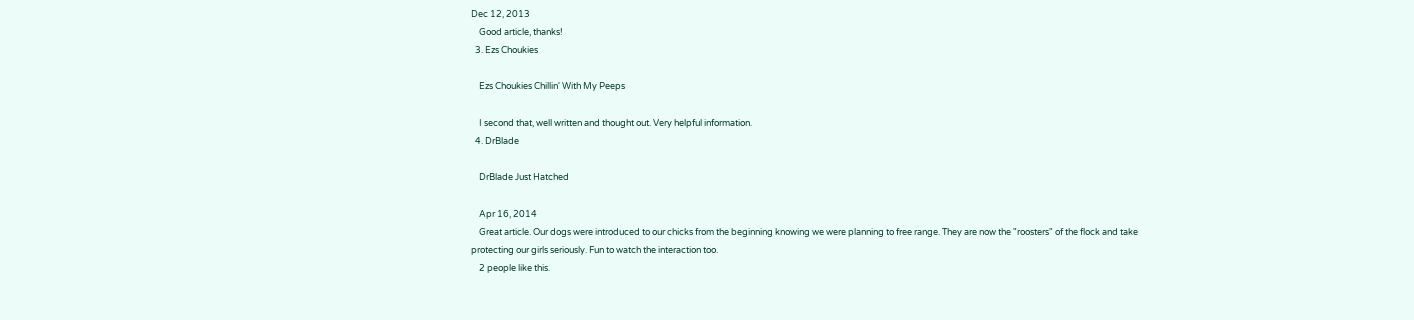Dec 12, 2013
    Good article, thanks!
  3. Ezs Choukies

    Ezs Choukies Chillin' With My Peeps

    I second that, well written and thought out. Very helpful information.
  4. DrBlade

    DrBlade Just Hatched

    Apr 16, 2014
    Great article. Our dogs were introduced to our chicks from the beginning knowing we were planning to free range. They are now the "roosters" of the flock and take protecting our girls seriously. Fun to watch the interaction too.
    2 people like this.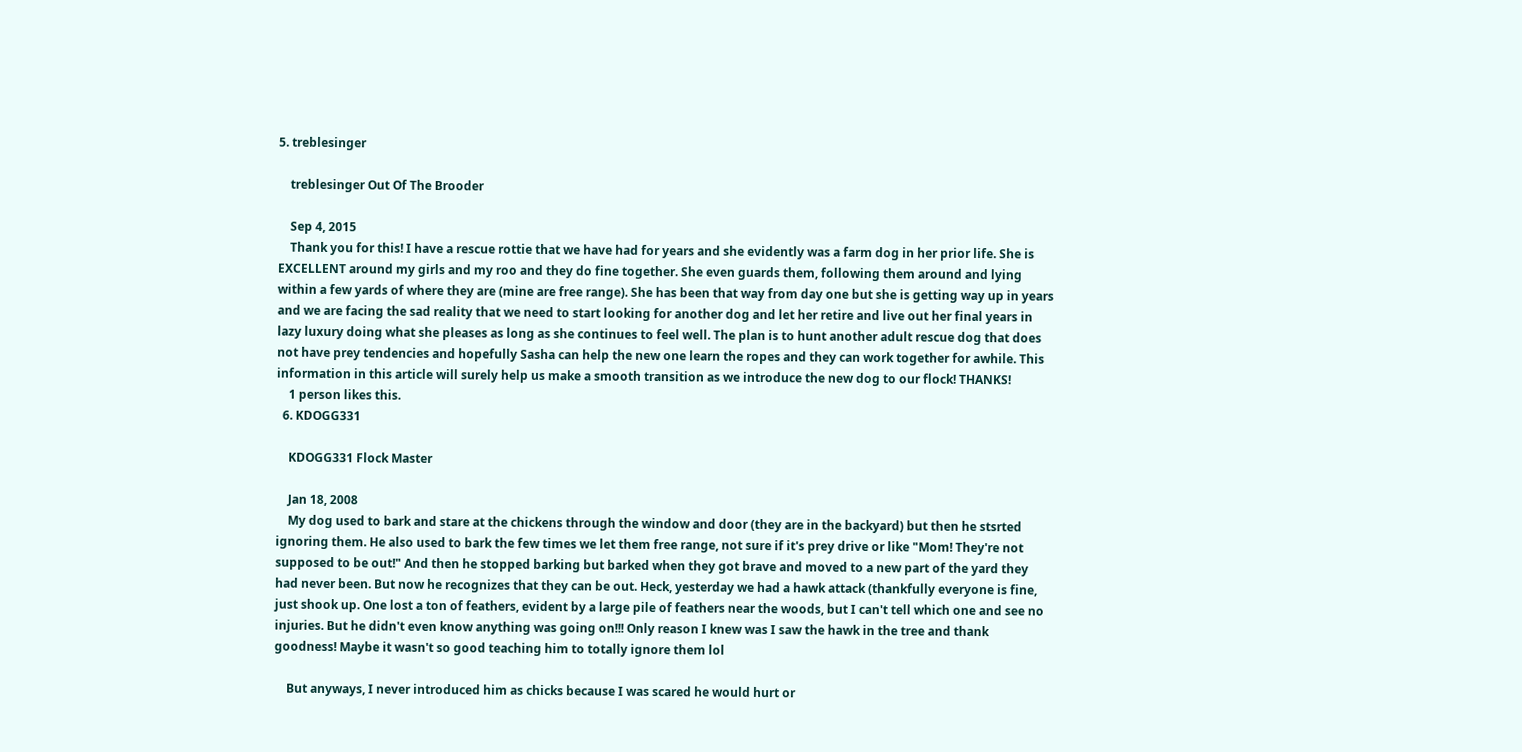5. treblesinger

    treblesinger Out Of The Brooder

    Sep 4, 2015
    Thank you for this! I have a rescue rottie that we have had for years and she evidently was a farm dog in her prior life. She is EXCELLENT around my girls and my roo and they do fine together. She even guards them, following them around and lying within a few yards of where they are (mine are free range). She has been that way from day one but she is getting way up in years and we are facing the sad reality that we need to start looking for another dog and let her retire and live out her final years in lazy luxury doing what she pleases as long as she continues to feel well. The plan is to hunt another adult rescue dog that does not have prey tendencies and hopefully Sasha can help the new one learn the ropes and they can work together for awhile. This information in this article will surely help us make a smooth transition as we introduce the new dog to our flock! THANKS!
    1 person likes this.
  6. KDOGG331

    KDOGG331 Flock Master

    Jan 18, 2008
    My dog used to bark and stare at the chickens through the window and door (they are in the backyard) but then he stsrted ignoring them. He also used to bark the few times we let them free range, not sure if it's prey drive or like "Mom! They're not supposed to be out!" And then he stopped barking but barked when they got brave and moved to a new part of the yard they had never been. But now he recognizes that they can be out. Heck, yesterday we had a hawk attack (thankfully everyone is fine, just shook up. One lost a ton of feathers, evident by a large pile of feathers near the woods, but I can't tell which one and see no injuries. But he didn't even know anything was going on!!! Only reason I knew was I saw the hawk in the tree and thank goodness! Maybe it wasn't so good teaching him to totally ignore them lol

    But anyways, I never introduced him as chicks because I was scared he would hurt or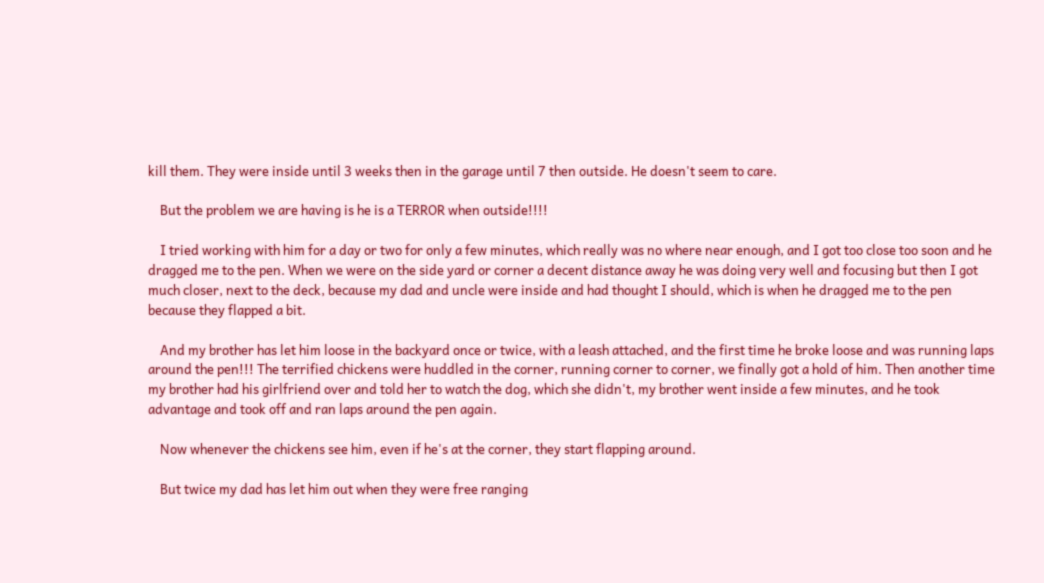kill them. They were inside until 3 weeks then in the garage until 7 then outside. He doesn't seem to care.

    But the problem we are having is he is a TERROR when outside!!!!

    I tried working with him for a day or two for only a few minutes, which really was no where near enough, and I got too close too soon and he dragged me to the pen. When we were on the side yard or corner a decent distance away he was doing very well and focusing but then I got much closer, next to the deck, because my dad and uncle were inside and had thought I should, which is when he dragged me to the pen because they flapped a bit.

    And my brother has let him loose in the backyard once or twice, with a leash attached, and the first time he broke loose and was running laps around the pen!!! The terrified chickens were huddled in the corner, running corner to corner, we finally got a hold of him. Then another time my brother had his girlfriend over and told her to watch the dog, which she didn't, my brother went inside a few minutes, and he took advantage and took off and ran laps around the pen again.

    Now whenever the chickens see him, even if he's at the corner, they start flapping around.

    But twice my dad has let him out when they were free ranging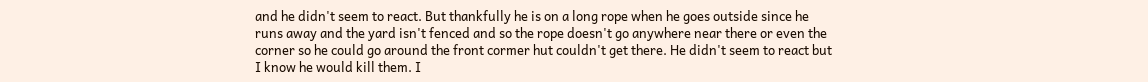and he didn't seem to react. But thankfully he is on a long rope when he goes outside since he runs away and the yard isn't fenced and so the rope doesn't go anywhere near there or even the corner so he could go around the front cormer hut couldn't get there. He didn't seem to react but I know he would kill them. I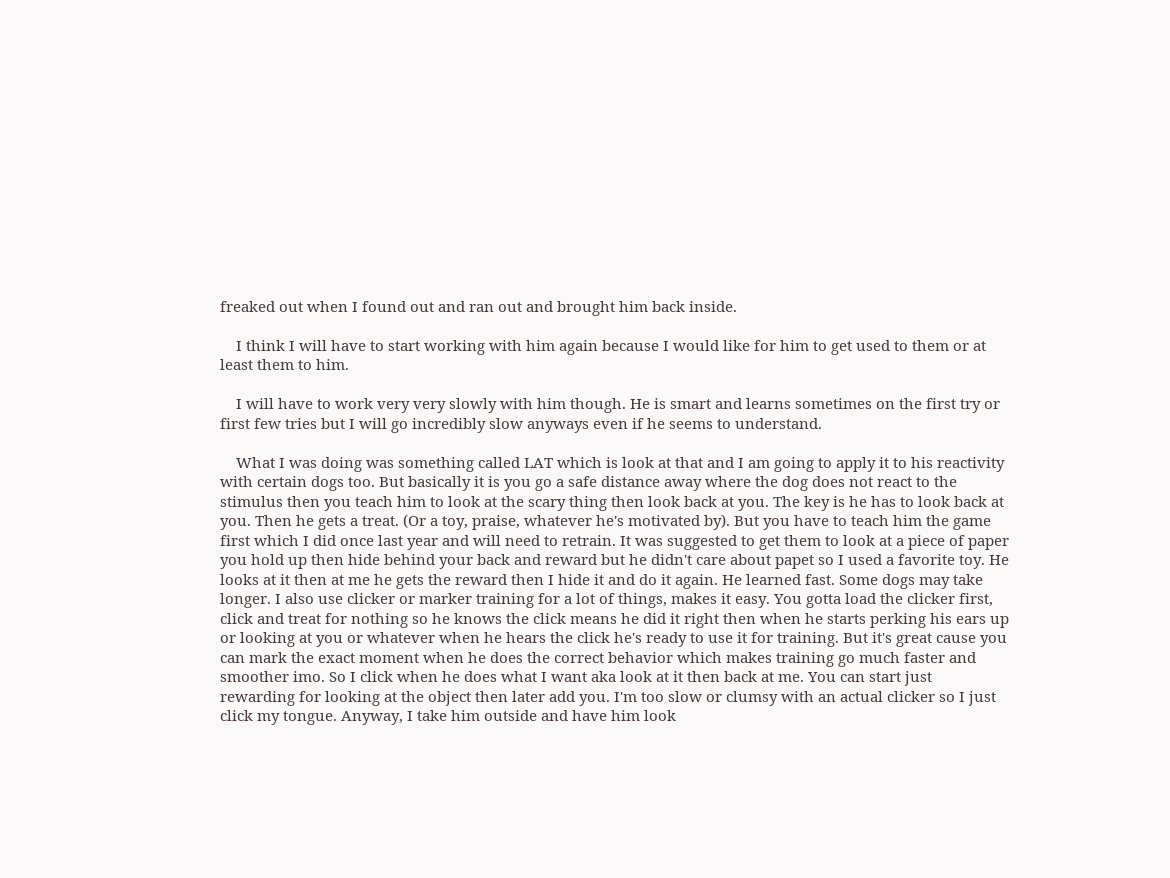freaked out when I found out and ran out and brought him back inside.

    I think I will have to start working with him again because I would like for him to get used to them or at least them to him.

    I will have to work very very slowly with him though. He is smart and learns sometimes on the first try or first few tries but I will go incredibly slow anyways even if he seems to understand.

    What I was doing was something called LAT which is look at that and I am going to apply it to his reactivity with certain dogs too. But basically it is you go a safe distance away where the dog does not react to the stimulus then you teach him to look at the scary thing then look back at you. The key is he has to look back at you. Then he gets a treat. (Or a toy, praise, whatever he's motivated by). But you have to teach him the game first which I did once last year and will need to retrain. It was suggested to get them to look at a piece of paper you hold up then hide behind your back and reward but he didn't care about papet so I used a favorite toy. He looks at it then at me he gets the reward then I hide it and do it again. He learned fast. Some dogs may take longer. I also use clicker or marker training for a lot of things, makes it easy. You gotta load the clicker first, click and treat for nothing so he knows the click means he did it right then when he starts perking his ears up or looking at you or whatever when he hears the click he's ready to use it for training. But it's great cause you can mark the exact moment when he does the correct behavior which makes training go much faster and smoother imo. So I click when he does what I want aka look at it then back at me. You can start just rewarding for looking at the object then later add you. I'm too slow or clumsy with an actual clicker so I just click my tongue. Anyway, I take him outside and have him look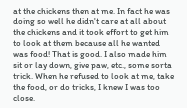at the chickens then at me. In fact he was doing so well he didn't care at all about the chickens and it took effort to get him to look at them because all he wanted was food! That is good. I also made him sit or lay down, give paw, etc., some sorta trick. When he refused to look at me, take the food, or do tricks, I knew I was too close.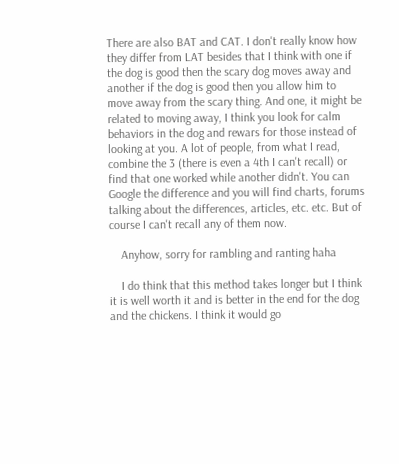There are also BAT and CAT. I don't really know how they differ from LAT besides that I think with one if the dog is good then the scary dog moves away and another if the dog is good then you allow him to move away from the scary thing. And one, it might be related to moving away, I think you look for calm behaviors in the dog and rewars for those instead of looking at you. A lot of people, from what I read, combine the 3 (there is even a 4th I can't recall) or find that one worked while another didn't. You can Google the difference and you will find charts, forums talking about the differences, articles, etc. etc. But of course I can't recall any of them now.

    Anyhow, sorry for rambling and ranting haha

    I do think that this method takes longer but I think it is well worth it and is better in the end for the dog and the chickens. I think it would go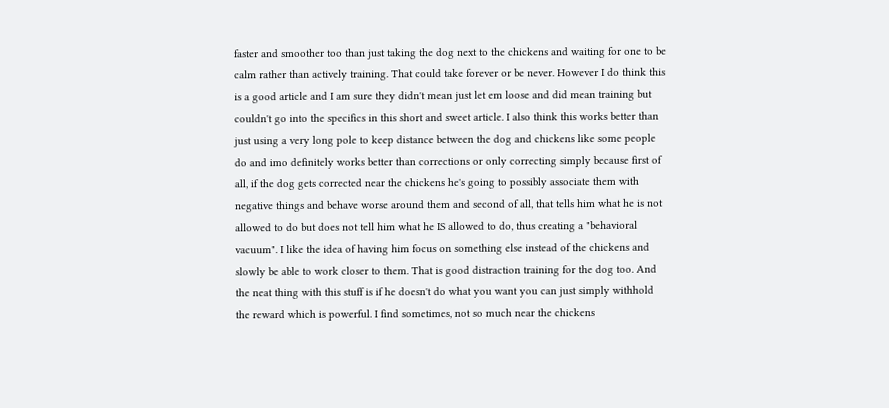faster and smoother too than just taking the dog next to the chickens and waiting for one to be calm rather than actively training. That could take forever or be never. However I do think this is a good article and I am sure they didn't mean just let em loose and did mean training but couldn't go into the specifics in this short and sweet article. I also think this works better than just using a very long pole to keep distance between the dog and chickens like some people do and imo definitely works better than corrections or only correcting simply because first of all, if the dog gets corrected near the chickens he's going to possibly associate them with negative things and behave worse around them and second of all, that tells him what he is not allowed to do but does not tell him what he IS allowed to do, thus creating a "behavioral vacuum". I like the idea of having him focus on something else instead of the chickens and slowly be able to work closer to them. That is good distraction training for the dog too. And the neat thing with this stuff is if he doesn't do what you want you can just simply withhold the reward which is powerful. I find sometimes, not so much near the chickens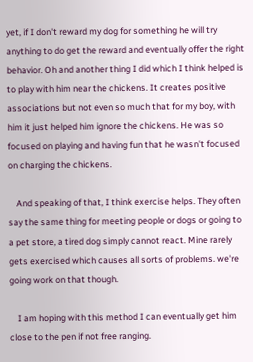yet, if I don't reward my dog for something he will try anything to do get the reward and eventually offer the right behavior. Oh and another thing I did which I think helped is to play with him near the chickens. It creates positive associations but not even so much that for my boy, with him it just helped him ignore the chickens. He was so focused on playing and having fun that he wasn't focused on charging the chickens.

    And speaking of that, I think exercise helps. They often say the same thing for meeting people or dogs or going to a pet store, a tired dog simply cannot react. Mine rarely gets exercised which causes all sorts of problems. we're going work on that though.

    I am hoping with this method I can eventually get him close to the pen if not free ranging.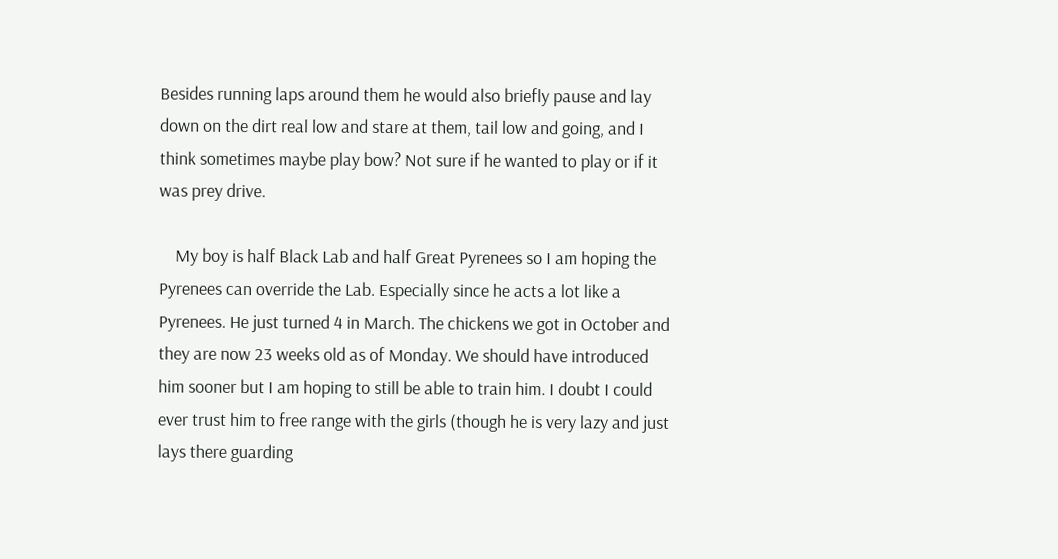Besides running laps around them he would also briefly pause and lay down on the dirt real low and stare at them, tail low and going, and I think sometimes maybe play bow? Not sure if he wanted to play or if it was prey drive.

    My boy is half Black Lab and half Great Pyrenees so I am hoping the Pyrenees can override the Lab. Especially since he acts a lot like a Pyrenees. He just turned 4 in March. The chickens we got in October and they are now 23 weeks old as of Monday. We should have introduced him sooner but I am hoping to still be able to train him. I doubt I could ever trust him to free range with the girls (though he is very lazy and just lays there guarding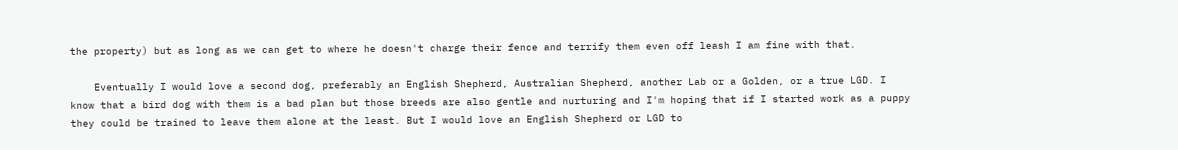the property) but as long as we can get to where he doesn't charge their fence and terrify them even off leash I am fine with that.

    Eventually I would love a second dog, preferably an English Shepherd, Australian Shepherd, another Lab or a Golden, or a true LGD. I know that a bird dog with them is a bad plan but those breeds are also gentle and nurturing and I'm hoping that if I started work as a puppy they could be trained to leave them alone at the least. But I would love an English Shepherd or LGD to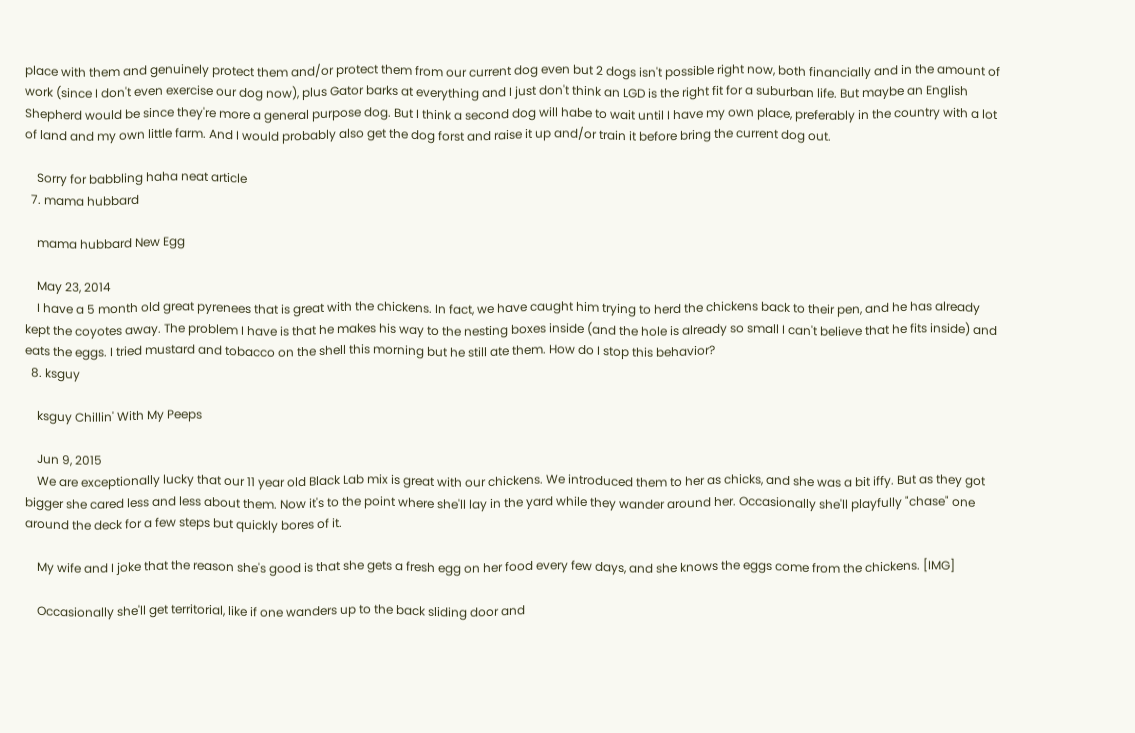place with them and genuinely protect them and/or protect them from our current dog even but 2 dogs isn't possible right now, both financially and in the amount of work (since I don't even exercise our dog now), plus Gator barks at everything and I just don't think an LGD is the right fit for a suburban life. But maybe an English Shepherd would be since they're more a general purpose dog. But I think a second dog will habe to wait until I have my own place, preferably in the country with a lot of land and my own little farm. And I would probably also get the dog forst and raise it up and/or train it before bring the current dog out.

    Sorry for babbling haha neat article
  7. mama hubbard

    mama hubbard New Egg

    May 23, 2014
    I have a 5 month old great pyrenees that is great with the chickens. In fact, we have caught him trying to herd the chickens back to their pen, and he has already kept the coyotes away. The problem I have is that he makes his way to the nesting boxes inside (and the hole is already so small I can't believe that he fits inside) and eats the eggs. I tried mustard and tobacco on the shell this morning but he still ate them. How do I stop this behavior?
  8. ksguy

    ksguy Chillin' With My Peeps

    Jun 9, 2015
    We are exceptionally lucky that our 11 year old Black Lab mix is great with our chickens. We introduced them to her as chicks, and she was a bit iffy. But as they got bigger she cared less and less about them. Now it's to the point where she'll lay in the yard while they wander around her. Occasionally she'll playfully "chase" one around the deck for a few steps but quickly bores of it.

    My wife and I joke that the reason she's good is that she gets a fresh egg on her food every few days, and she knows the eggs come from the chickens. [IMG]

    Occasionally she'll get territorial, like if one wanders up to the back sliding door and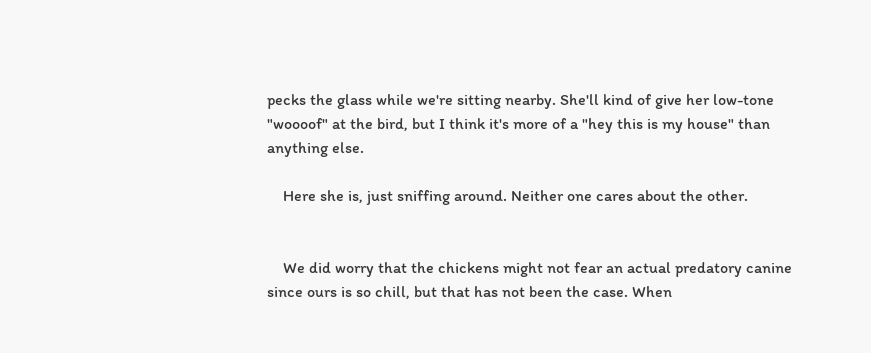pecks the glass while we're sitting nearby. She'll kind of give her low-tone "woooof" at the bird, but I think it's more of a "hey this is my house" than anything else.

    Here she is, just sniffing around. Neither one cares about the other.


    We did worry that the chickens might not fear an actual predatory canine since ours is so chill, but that has not been the case. When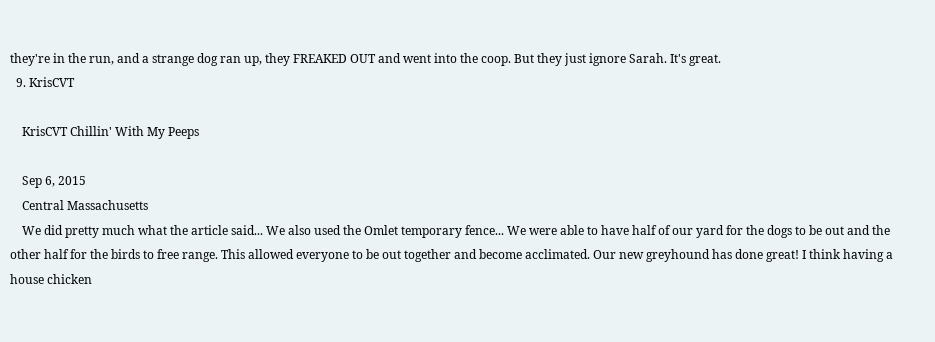they're in the run, and a strange dog ran up, they FREAKED OUT and went into the coop. But they just ignore Sarah. It's great.
  9. KrisCVT

    KrisCVT Chillin' With My Peeps

    Sep 6, 2015
    Central Massachusetts
    We did pretty much what the article said... We also used the Omlet temporary fence... We were able to have half of our yard for the dogs to be out and the other half for the birds to free range. This allowed everyone to be out together and become acclimated. Our new greyhound has done great! I think having a house chicken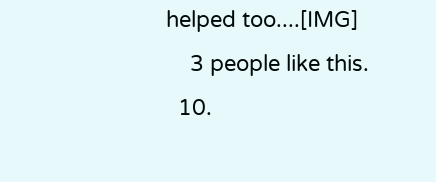helped too....[IMG]
    3 people like this.
  10.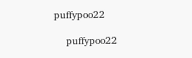puffypoo22

    puffypoo22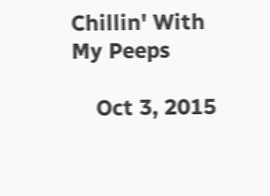Chillin' With My Peeps

    Oct 3, 2015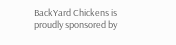BackYard Chickens is proudly sponsored by